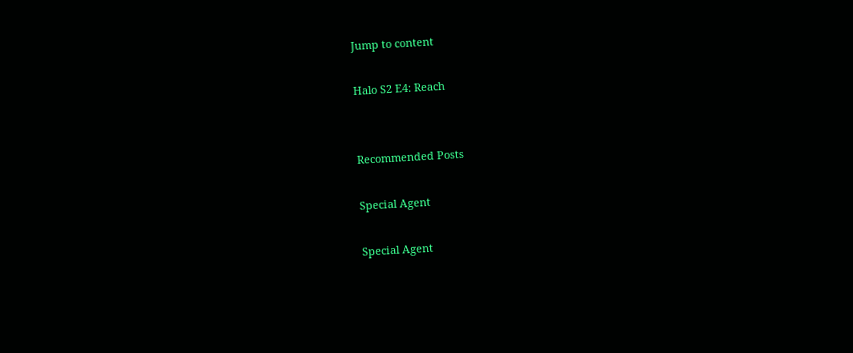Jump to content

Halo S2 E4: Reach


Recommended Posts

Special Agent

Special Agent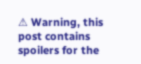⚠ Warning, this post contains spoilers for the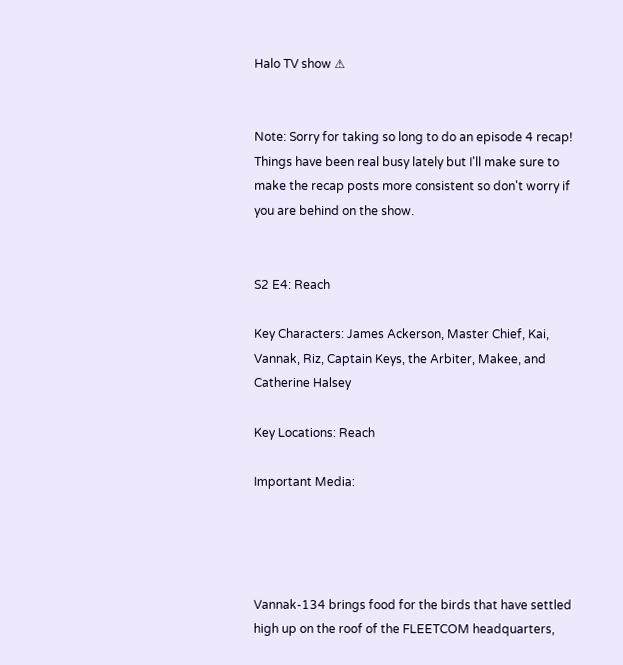Halo TV show ⚠


Note: Sorry for taking so long to do an episode 4 recap! Things have been real busy lately but I'll make sure to make the recap posts more consistent so don't worry if you are behind on the show.


S2 E4: Reach

Key Characters: James Ackerson, Master Chief, Kai, Vannak, Riz, Captain Keys, the Arbiter, Makee, and Catherine Halsey

Key Locations: Reach

Important Media:




Vannak-134 brings food for the birds that have settled high up on the roof of the FLEETCOM headquarters,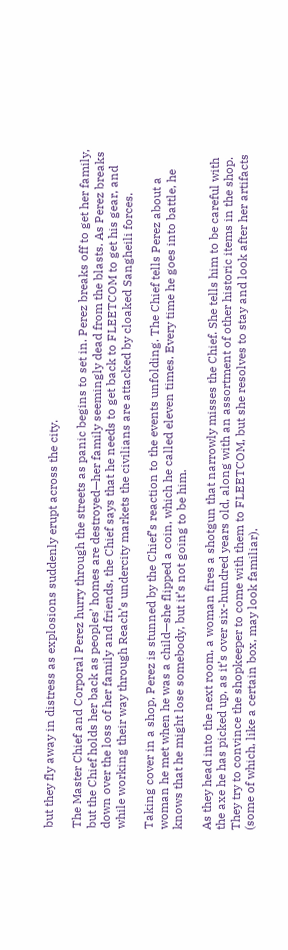but they fly away in distress as explosions suddenly erupt across the city.

The Master Chief and Corporal Perez hurry through the streets as panic begins to set in. Perez breaks off to get her family, but the Chief holds her back as peoples’ homes are destroyed—her family seemingly dead from the blasts. As Perez breaks down over the loss of her family and friends, the Chief says that he needs to get back to FLEETCOM to get his gear, and while working their way through Reach’s undercity markets the civilians are attacked by cloaked Sangheili forces.

Taking cover in a shop, Perez is stunned by the Chief’s reaction to the events unfolding. The Chief tells Perez about a woman he met when he was a child—she flipped a coin, which he called eleven times. Every time he goes into battle, he knows that he might lose somebody, but it’s not going to be him.

As they head into the next room, a woman fires a shotgun that narrowly misses the Chief. She tells him to be careful with the axe he has picked up, as it’s over six-hundred years old, along with an assortment of other historic items in the shop. They try to convince the shopkeeper to come with them to FLEETCOM, but she resolves to stay and look after her artifacts (some of which, like a certain box, may look familiar).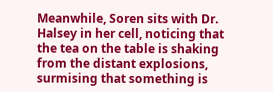Meanwhile, Soren sits with Dr. Halsey in her cell, noticing that the tea on the table is shaking from the distant explosions, surmising that something is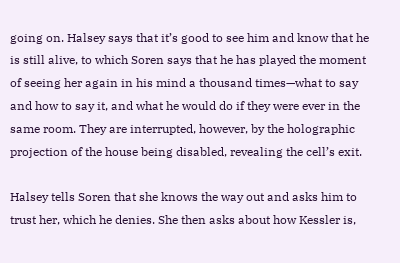going on. Halsey says that it’s good to see him and know that he is still alive, to which Soren says that he has played the moment of seeing her again in his mind a thousand times—what to say and how to say it, and what he would do if they were ever in the same room. They are interrupted, however, by the holographic projection of the house being disabled, revealing the cell’s exit.

Halsey tells Soren that she knows the way out and asks him to trust her, which he denies. She then asks about how Kessler is,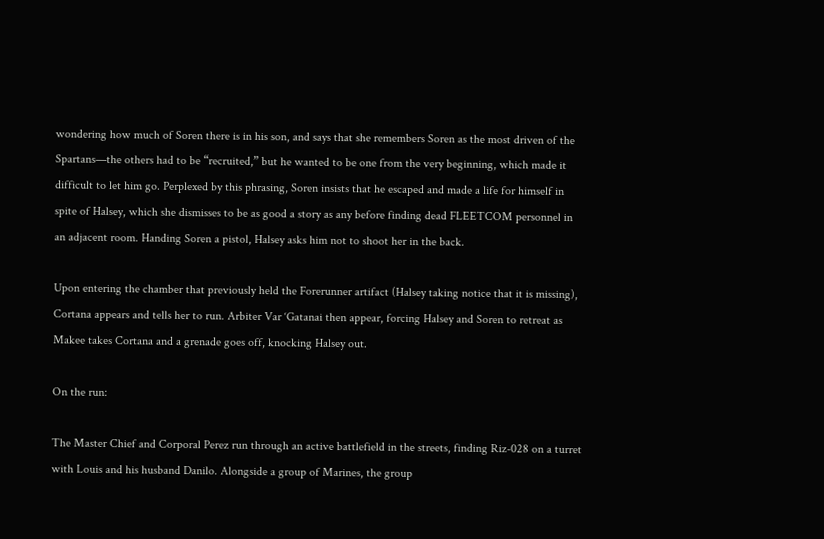wondering how much of Soren there is in his son, and says that she remembers Soren as the most driven of the Spartans—the others had to be “recruited,” but he wanted to be one from the very beginning, which made it difficult to let him go. Perplexed by this phrasing, Soren insists that he escaped and made a life for himself in spite of Halsey, which she dismisses to be as good a story as any before finding dead FLEETCOM personnel in an adjacent room. Handing Soren a pistol, Halsey asks him not to shoot her in the back.

Upon entering the chamber that previously held the Forerunner artifact (Halsey taking notice that it is missing), Cortana appears and tells her to run. Arbiter Var ‘Gatanai then appear, forcing Halsey and Soren to retreat as Makee takes Cortana and a grenade goes off, knocking Halsey out.

On the run:

The Master Chief and Corporal Perez run through an active battlefield in the streets, finding Riz-028 on a turret with Louis and his husband Danilo. Alongside a group of Marines, the group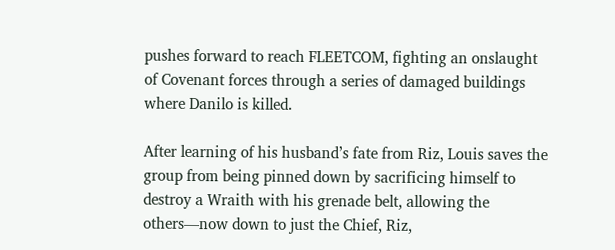pushes forward to reach FLEETCOM, fighting an onslaught of Covenant forces through a series of damaged buildings where Danilo is killed.

After learning of his husband’s fate from Riz, Louis saves the group from being pinned down by sacrificing himself to destroy a Wraith with his grenade belt, allowing the others—now down to just the Chief, Riz,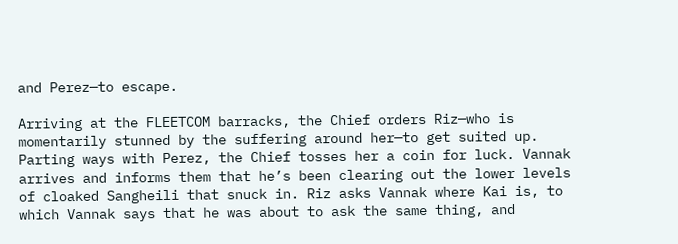and Perez—to escape.

Arriving at the FLEETCOM barracks, the Chief orders Riz—who is momentarily stunned by the suffering around her—to get suited up. Parting ways with Perez, the Chief tosses her a coin for luck. Vannak arrives and informs them that he’s been clearing out the lower levels of cloaked Sangheili that snuck in. Riz asks Vannak where Kai is, to which Vannak says that he was about to ask the same thing, and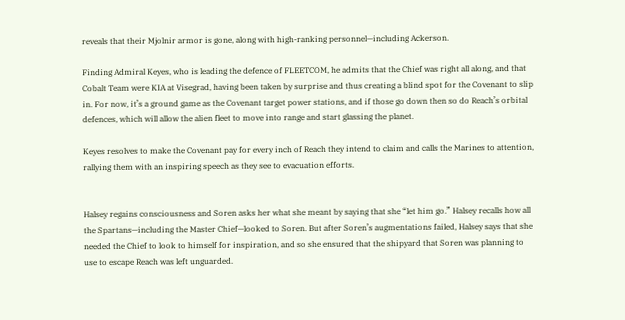reveals that their Mjolnir armor is gone, along with high-ranking personnel—including Ackerson.

Finding Admiral Keyes, who is leading the defence of FLEETCOM, he admits that the Chief was right all along, and that Cobalt Team were KIA at Visegrad, having been taken by surprise and thus creating a blind spot for the Covenant to slip in. For now, it’s a ground game as the Covenant target power stations, and if those go down then so do Reach’s orbital defences, which will allow the alien fleet to move into range and start glassing the planet.

Keyes resolves to make the Covenant pay for every inch of Reach they intend to claim and calls the Marines to attention, rallying them with an inspiring speech as they see to evacuation efforts.


Halsey regains consciousness and Soren asks her what she meant by saying that she “let him go.” Halsey recalls how all the Spartans—including the Master Chief—looked to Soren. But after Soren’s augmentations failed, Halsey says that she needed the Chief to look to himself for inspiration, and so she ensured that the shipyard that Soren was planning to use to escape Reach was left unguarded.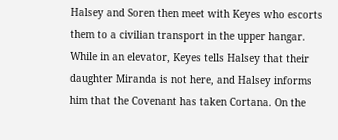Halsey and Soren then meet with Keyes who escorts them to a civilian transport in the upper hangar. While in an elevator, Keyes tells Halsey that their daughter Miranda is not here, and Halsey informs him that the Covenant has taken Cortana. On the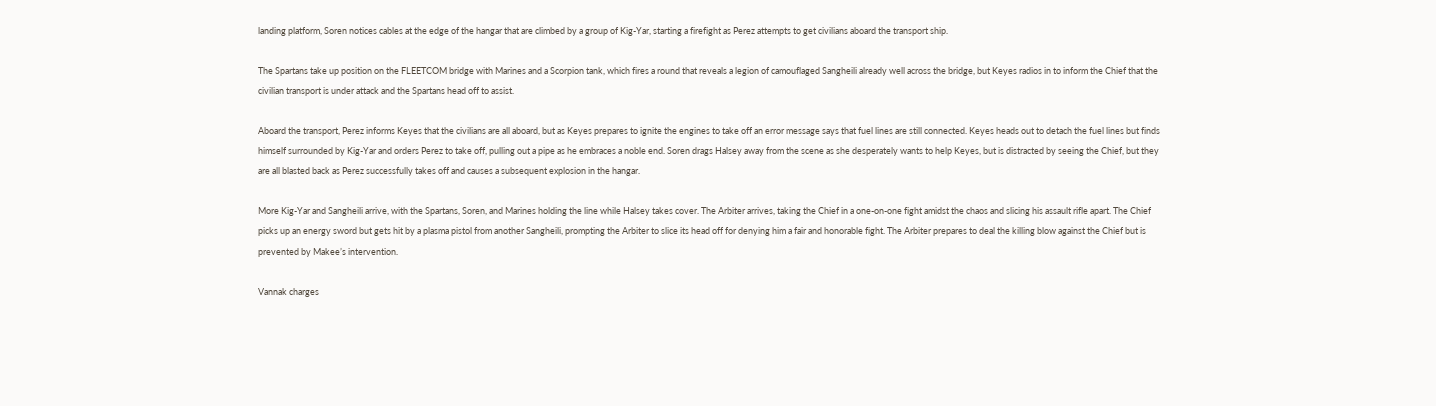landing platform, Soren notices cables at the edge of the hangar that are climbed by a group of Kig-Yar, starting a firefight as Perez attempts to get civilians aboard the transport ship.

The Spartans take up position on the FLEETCOM bridge with Marines and a Scorpion tank, which fires a round that reveals a legion of camouflaged Sangheili already well across the bridge, but Keyes radios in to inform the Chief that the civilian transport is under attack and the Spartans head off to assist.

Aboard the transport, Perez informs Keyes that the civilians are all aboard, but as Keyes prepares to ignite the engines to take off an error message says that fuel lines are still connected. Keyes heads out to detach the fuel lines but finds himself surrounded by Kig-Yar and orders Perez to take off, pulling out a pipe as he embraces a noble end. Soren drags Halsey away from the scene as she desperately wants to help Keyes, but is distracted by seeing the Chief, but they are all blasted back as Perez successfully takes off and causes a subsequent explosion in the hangar.

More Kig-Yar and Sangheili arrive, with the Spartans, Soren, and Marines holding the line while Halsey takes cover. The Arbiter arrives, taking the Chief in a one-on-one fight amidst the chaos and slicing his assault rifle apart. The Chief picks up an energy sword but gets hit by a plasma pistol from another Sangheili, prompting the Arbiter to slice its head off for denying him a fair and honorable fight. The Arbiter prepares to deal the killing blow against the Chief but is prevented by Makee’s intervention.

Vannak charges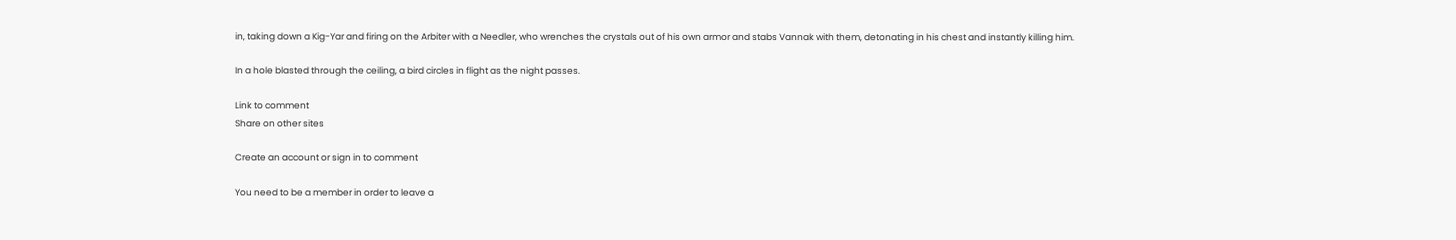in, taking down a Kig-Yar and firing on the Arbiter with a Needler, who wrenches the crystals out of his own armor and stabs Vannak with them, detonating in his chest and instantly killing him.

In a hole blasted through the ceiling, a bird circles in flight as the night passes.

Link to comment
Share on other sites

Create an account or sign in to comment

You need to be a member in order to leave a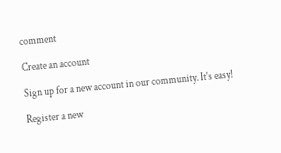comment

Create an account

Sign up for a new account in our community. It's easy!

Register a new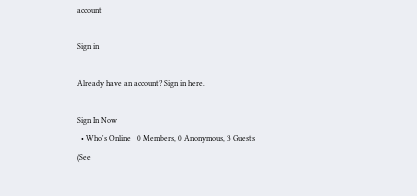account

Sign in

Already have an account? Sign in here.

Sign In Now
  • Who's Online   0 Members, 0 Anonymous, 3 Guests (See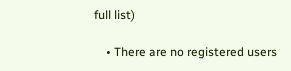full list)

    • There are no registered users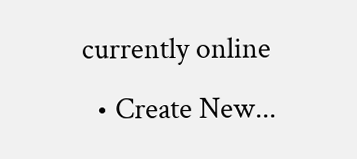currently online
  • Create New...